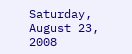Saturday, August 23, 2008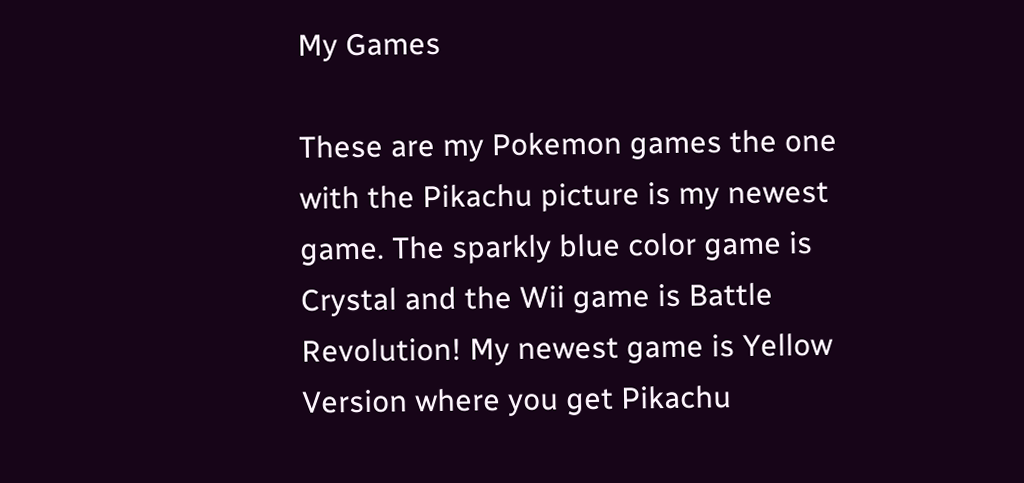My Games

These are my Pokemon games the one with the Pikachu picture is my newest game. The sparkly blue color game is Crystal and the Wii game is Battle Revolution! My newest game is Yellow Version where you get Pikachu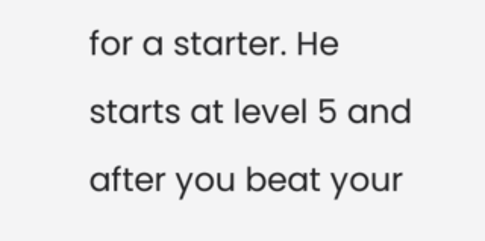for a starter. He starts at level 5 and after you beat your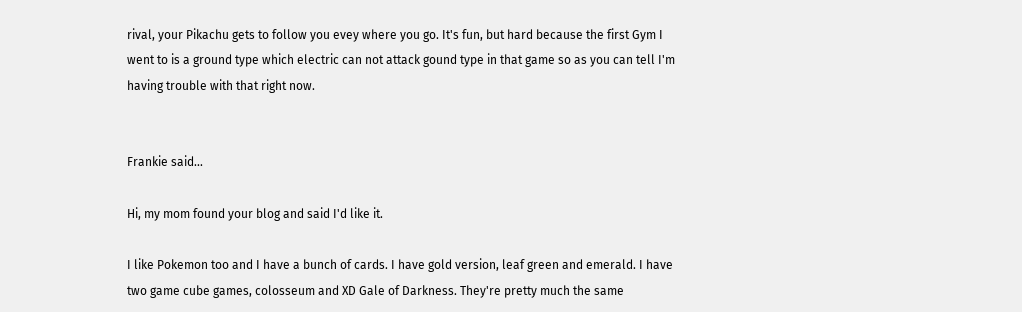rival, your Pikachu gets to follow you evey where you go. It's fun, but hard because the first Gym I went to is a ground type which electric can not attack gound type in that game so as you can tell I'm having trouble with that right now.


Frankie said...

Hi, my mom found your blog and said I'd like it.

I like Pokemon too and I have a bunch of cards. I have gold version, leaf green and emerald. I have two game cube games, colosseum and XD Gale of Darkness. They're pretty much the same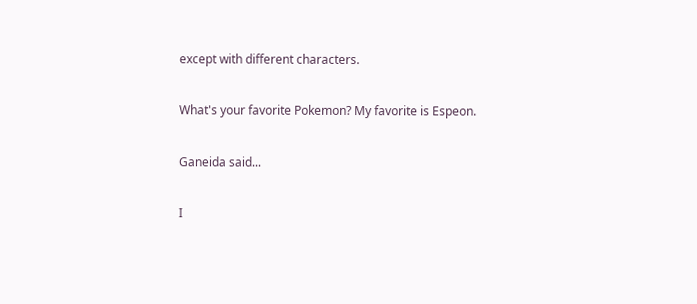except with different characters.

What's your favorite Pokemon? My favorite is Espeon.

Ganeida said...

I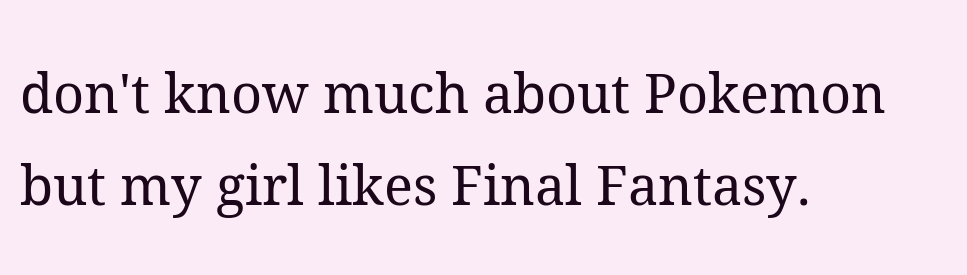don't know much about Pokemon but my girl likes Final Fantasy.